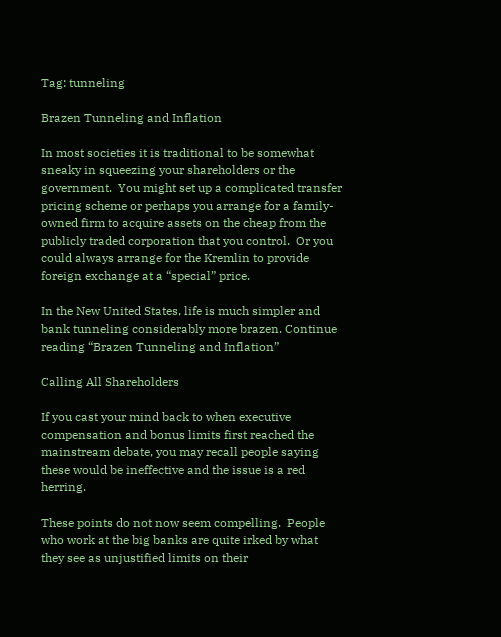Tag: tunneling

Brazen Tunneling and Inflation

In most societies it is traditional to be somewhat sneaky in squeezing your shareholders or the government.  You might set up a complicated transfer pricing scheme or perhaps you arrange for a family-owned firm to acquire assets on the cheap from the publicly traded corporation that you control.  Or you could always arrange for the Kremlin to provide foreign exchange at a “special” price.

In the New United States, life is much simpler and bank tunneling considerably more brazen. Continue reading “Brazen Tunneling and Inflation”

Calling All Shareholders

If you cast your mind back to when executive compensation and bonus limits first reached the mainstream debate, you may recall people saying these would be ineffective and the issue is a red herring.

These points do not now seem compelling.  People who work at the big banks are quite irked by what they see as unjustified limits on their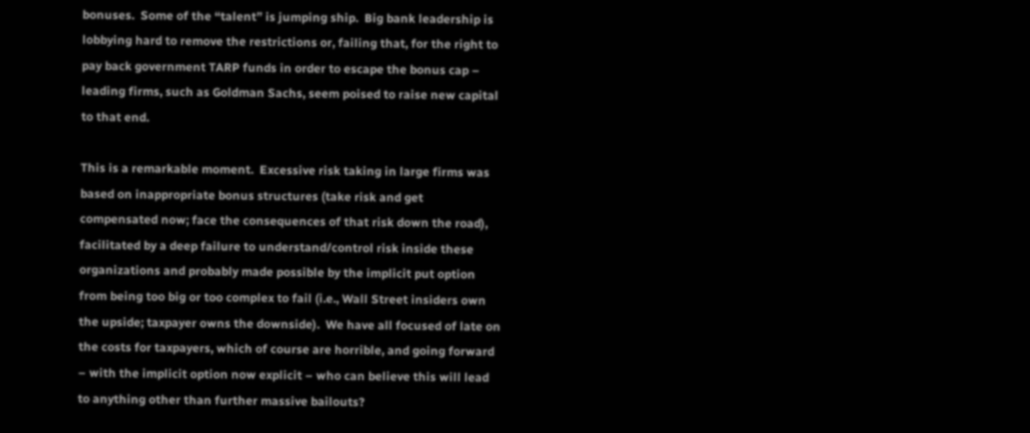bonuses.  Some of the “talent” is jumping ship.  Big bank leadership is lobbying hard to remove the restrictions or, failing that, for the right to pay back government TARP funds in order to escape the bonus cap – leading firms, such as Goldman Sachs, seem poised to raise new capital to that end.

This is a remarkable moment.  Excessive risk taking in large firms was based on inappropriate bonus structures (take risk and get compensated now; face the consequences of that risk down the road), facilitated by a deep failure to understand/control risk inside these organizations and probably made possible by the implicit put option from being too big or too complex to fail (i.e., Wall Street insiders own the upside; taxpayer owns the downside).  We have all focused of late on the costs for taxpayers, which of course are horrible, and going forward – with the implicit option now explicit – who can believe this will lead to anything other than further massive bailouts?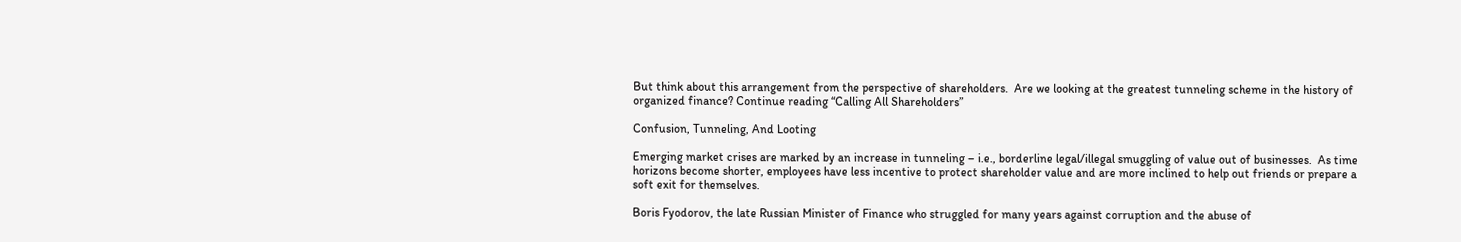But think about this arrangement from the perspective of shareholders.  Are we looking at the greatest tunneling scheme in the history of organized finance? Continue reading “Calling All Shareholders”

Confusion, Tunneling, And Looting

Emerging market crises are marked by an increase in tunneling – i.e., borderline legal/illegal smuggling of value out of businesses.  As time horizons become shorter, employees have less incentive to protect shareholder value and are more inclined to help out friends or prepare a soft exit for themselves.

Boris Fyodorov, the late Russian Minister of Finance who struggled for many years against corruption and the abuse of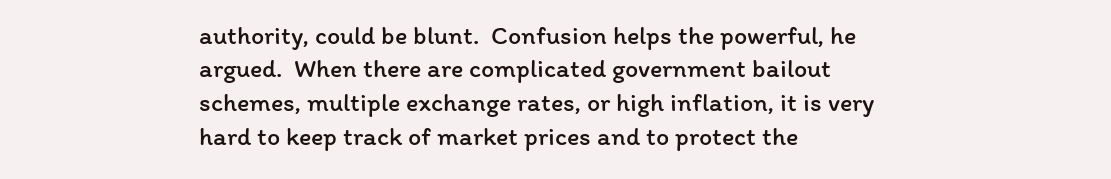authority, could be blunt.  Confusion helps the powerful, he argued.  When there are complicated government bailout schemes, multiple exchange rates, or high inflation, it is very hard to keep track of market prices and to protect the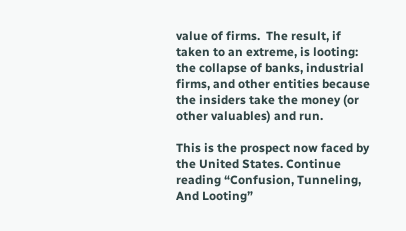value of firms.  The result, if taken to an extreme, is looting: the collapse of banks, industrial firms, and other entities because the insiders take the money (or other valuables) and run.

This is the prospect now faced by the United States. Continue reading “Confusion, Tunneling, And Looting”